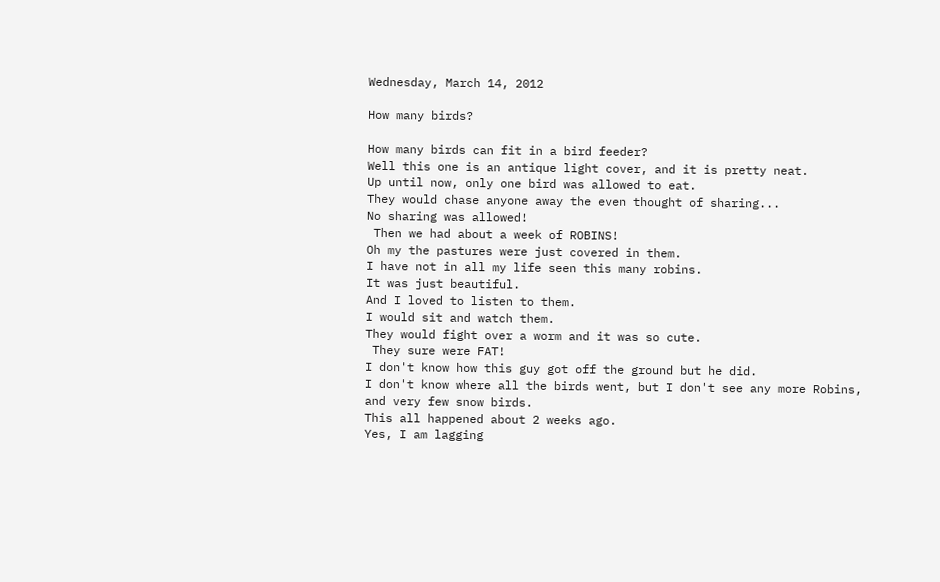Wednesday, March 14, 2012

How many birds?

How many birds can fit in a bird feeder?
Well this one is an antique light cover, and it is pretty neat.
Up until now, only one bird was allowed to eat.
They would chase anyone away the even thought of sharing...
No sharing was allowed!
 Then we had about a week of ROBINS!
Oh my the pastures were just covered in them.
I have not in all my life seen this many robins.
It was just beautiful.
And I loved to listen to them.
I would sit and watch them.
They would fight over a worm and it was so cute.
 They sure were FAT!
I don't know how this guy got off the ground but he did.
I don't know where all the birds went, but I don't see any more Robins,
and very few snow birds.
This all happened about 2 weeks ago.
Yes, I am lagging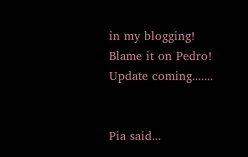in my blogging!
Blame it on Pedro!
Update coming.......


Pia said...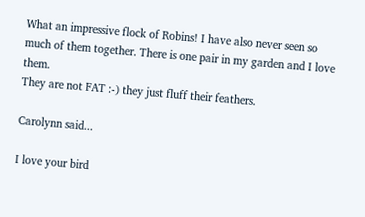What an impressive flock of Robins! I have also never seen so much of them together. There is one pair in my garden and I love them.
They are not FAT :-) they just fluff their feathers.

Carolynn said...

I love your bird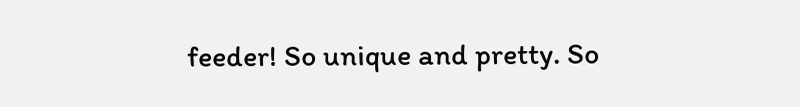feeder! So unique and pretty. So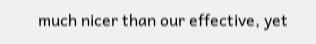much nicer than our effective, yet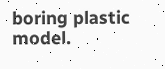boring plastic model.